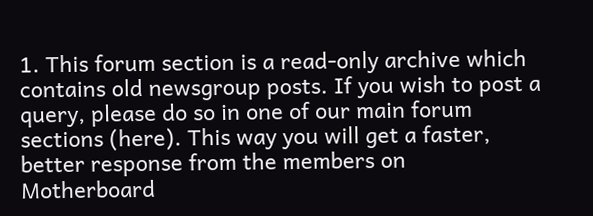1. This forum section is a read-only archive which contains old newsgroup posts. If you wish to post a query, please do so in one of our main forum sections (here). This way you will get a faster, better response from the members on Motherboard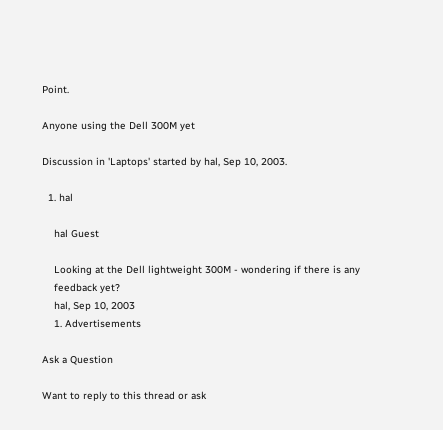Point.

Anyone using the Dell 300M yet

Discussion in 'Laptops' started by hal, Sep 10, 2003.

  1. hal

    hal Guest

    Looking at the Dell lightweight 300M - wondering if there is any
    feedback yet?
    hal, Sep 10, 2003
    1. Advertisements

Ask a Question

Want to reply to this thread or ask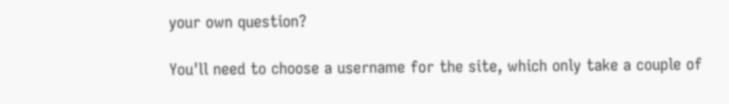your own question?

You'll need to choose a username for the site, which only take a couple of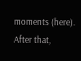moments (here). After that,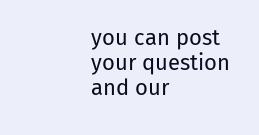you can post your question and our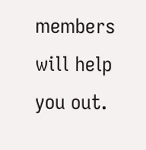members will help you out.